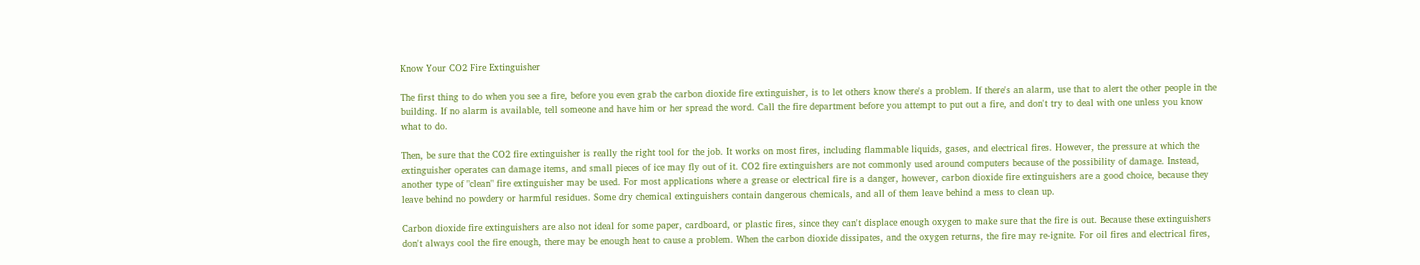Know Your CO2 Fire Extinguisher

The first thing to do when you see a fire, before you even grab the carbon dioxide fire extinguisher, is to let others know there's a problem. If there's an alarm, use that to alert the other people in the building. If no alarm is available, tell someone and have him or her spread the word. Call the fire department before you attempt to put out a fire, and don't try to deal with one unless you know what to do.

Then, be sure that the CO2 fire extinguisher is really the right tool for the job. It works on most fires, including flammable liquids, gases, and electrical fires. However, the pressure at which the extinguisher operates can damage items, and small pieces of ice may fly out of it. CO2 fire extinguishers are not commonly used around computers because of the possibility of damage. Instead, another type of "clean" fire extinguisher may be used. For most applications where a grease or electrical fire is a danger, however, carbon dioxide fire extinguishers are a good choice, because they leave behind no powdery or harmful residues. Some dry chemical extinguishers contain dangerous chemicals, and all of them leave behind a mess to clean up.

Carbon dioxide fire extinguishers are also not ideal for some paper, cardboard, or plastic fires, since they can't displace enough oxygen to make sure that the fire is out. Because these extinguishers don't always cool the fire enough, there may be enough heat to cause a problem. When the carbon dioxide dissipates, and the oxygen returns, the fire may re-ignite. For oil fires and electrical fires,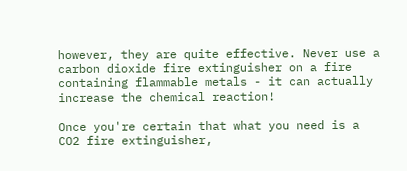however, they are quite effective. Never use a carbon dioxide fire extinguisher on a fire containing flammable metals - it can actually increase the chemical reaction!

Once you're certain that what you need is a CO2 fire extinguisher,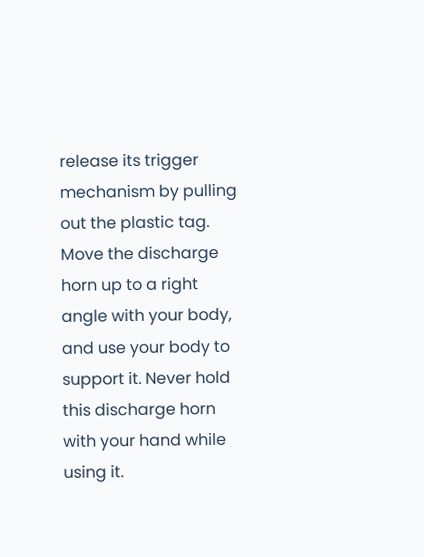release its trigger mechanism by pulling out the plastic tag. Move the discharge horn up to a right angle with your body, and use your body to support it. Never hold this discharge horn with your hand while using it.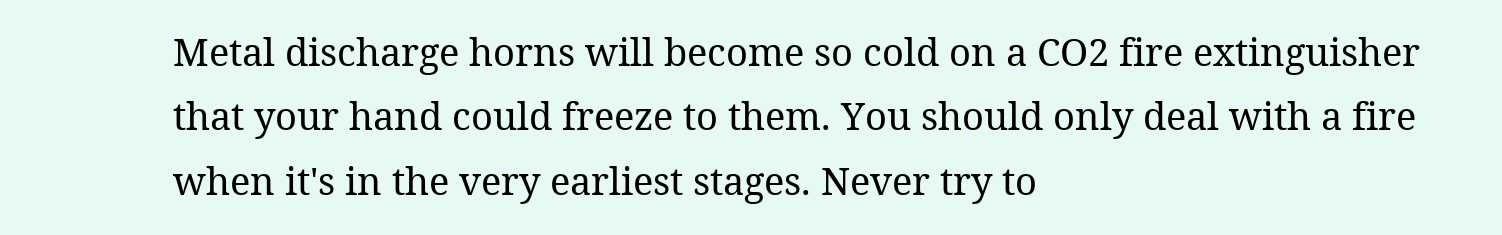Metal discharge horns will become so cold on a CO2 fire extinguisher that your hand could freeze to them. You should only deal with a fire when it's in the very earliest stages. Never try to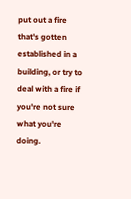put out a fire that's gotten established in a building, or try to deal with a fire if you're not sure what you're doing.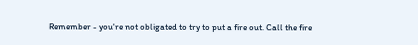Remember - you're not obligated to try to put a fire out. Call the fire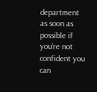department as soon as possible if you're not confident you can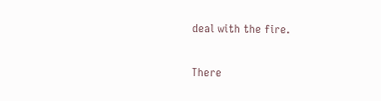deal with the fire.

There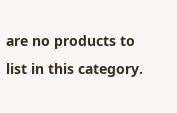are no products to list in this category.